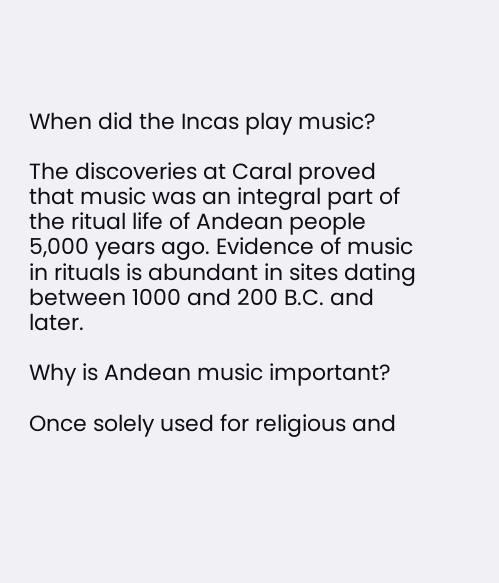When did the Incas play music?

The discoveries at Caral proved that music was an integral part of the ritual life of Andean people 5,000 years ago. Evidence of music in rituals is abundant in sites dating between 1000 and 200 B.C. and later.

Why is Andean music important?

Once solely used for religious and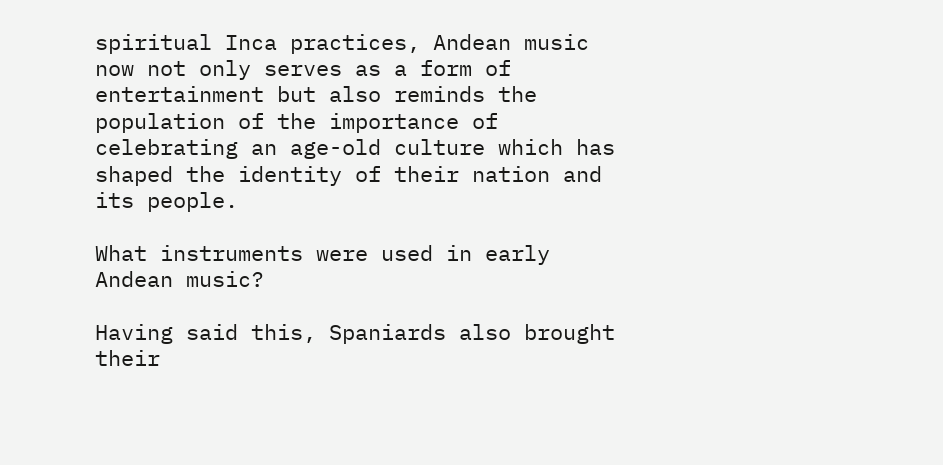spiritual Inca practices, Andean music now not only serves as a form of entertainment but also reminds the population of the importance of celebrating an age-old culture which has shaped the identity of their nation and its people.

What instruments were used in early Andean music?

Having said this, Spaniards also brought their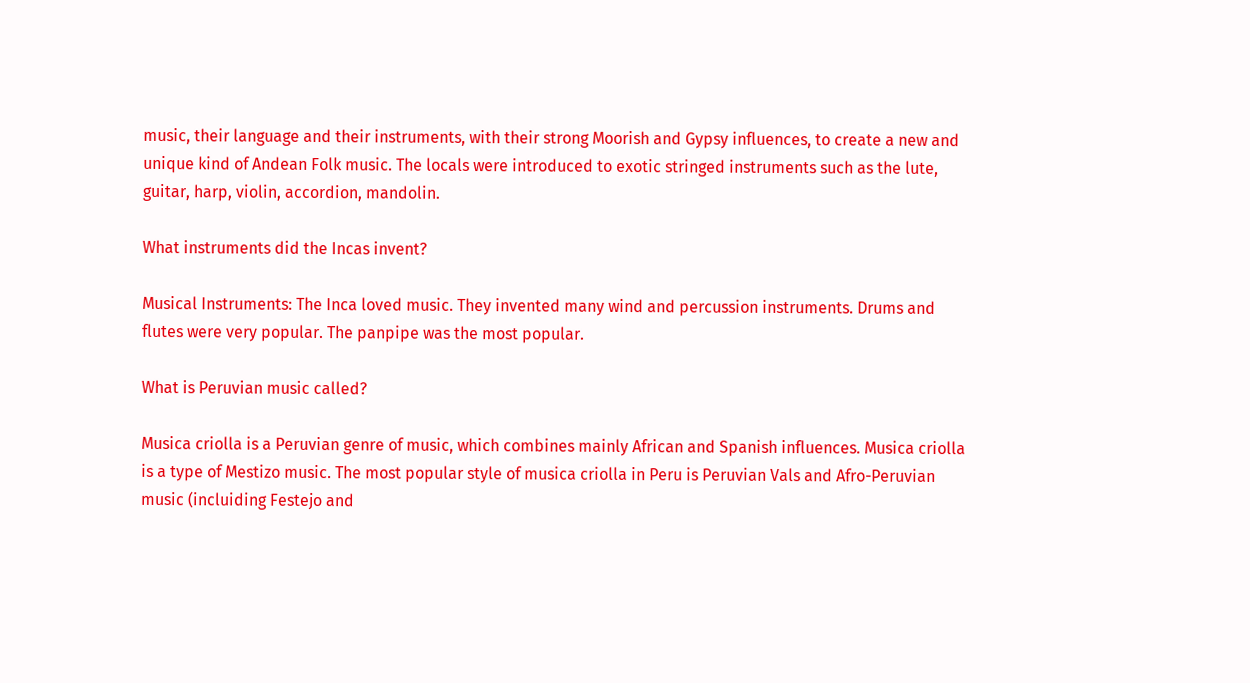music, their language and their instruments, with their strong Moorish and Gypsy influences, to create a new and unique kind of Andean Folk music. The locals were introduced to exotic stringed instruments such as the lute, guitar, harp, violin, accordion, mandolin.

What instruments did the Incas invent?

Musical Instruments: The Inca loved music. They invented many wind and percussion instruments. Drums and flutes were very popular. The panpipe was the most popular.

What is Peruvian music called?

Musica criolla is a Peruvian genre of music, which combines mainly African and Spanish influences. Musica criolla is a type of Mestizo music. The most popular style of musica criolla in Peru is Peruvian Vals and Afro-Peruvian music (incluiding Festejo and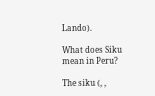Lando).

What does Siku mean in Peru?

The siku (, ,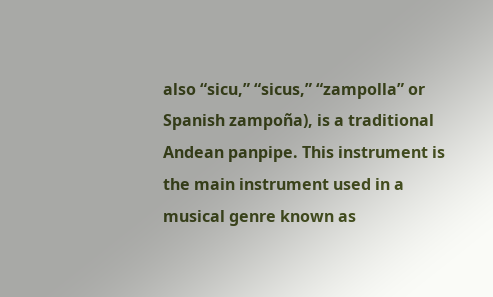also “sicu,” “sicus,” “zampolla” or Spanish zampoña), is a traditional Andean panpipe. This instrument is the main instrument used in a musical genre known as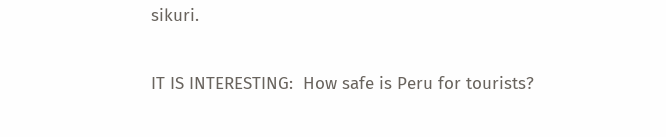sikuri.

IT IS INTERESTING:  How safe is Peru for tourists?